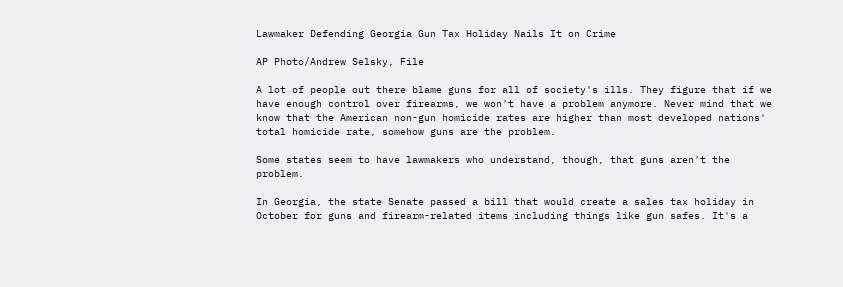Lawmaker Defending Georgia Gun Tax Holiday Nails It on Crime

AP Photo/Andrew Selsky, File

A lot of people out there blame guns for all of society's ills. They figure that if we have enough control over firearms, we won't have a problem anymore. Never mind that we know that the American non-gun homicide rates are higher than most developed nations' total homicide rate, somehow guns are the problem.

Some states seem to have lawmakers who understand, though, that guns aren't the problem.

In Georgia, the state Senate passed a bill that would create a sales tax holiday in October for guns and firearm-related items including things like gun safes. It's a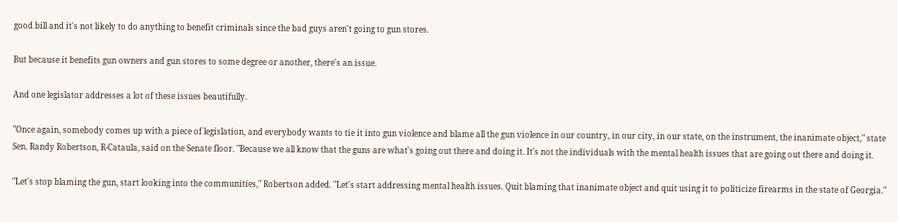good bill and it's not likely to do anything to benefit criminals since the bad guys aren't going to gun stores.

But because it benefits gun owners and gun stores to some degree or another, there's an issue.

And one legislator addresses a lot of these issues beautifully.

"Once again, somebody comes up with a piece of legislation, and everybody wants to tie it into gun violence and blame all the gun violence in our country, in our city, in our state, on the instrument, the inanimate object," state Sen. Randy Robertson, R-Cataula, said on the Senate floor. "Because we all know that the guns are what's going out there and doing it. It's not the individuals with the mental health issues that are going out there and doing it.

"Let's stop blaming the gun, start looking into the communities," Robertson added. "Let's start addressing mental health issues. Quit blaming that inanimate object and quit using it to politicize firearms in the state of Georgia."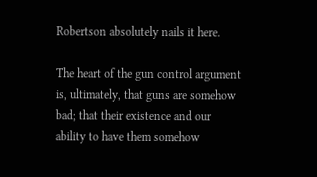Robertson absolutely nails it here.

The heart of the gun control argument is, ultimately, that guns are somehow bad; that their existence and our ability to have them somehow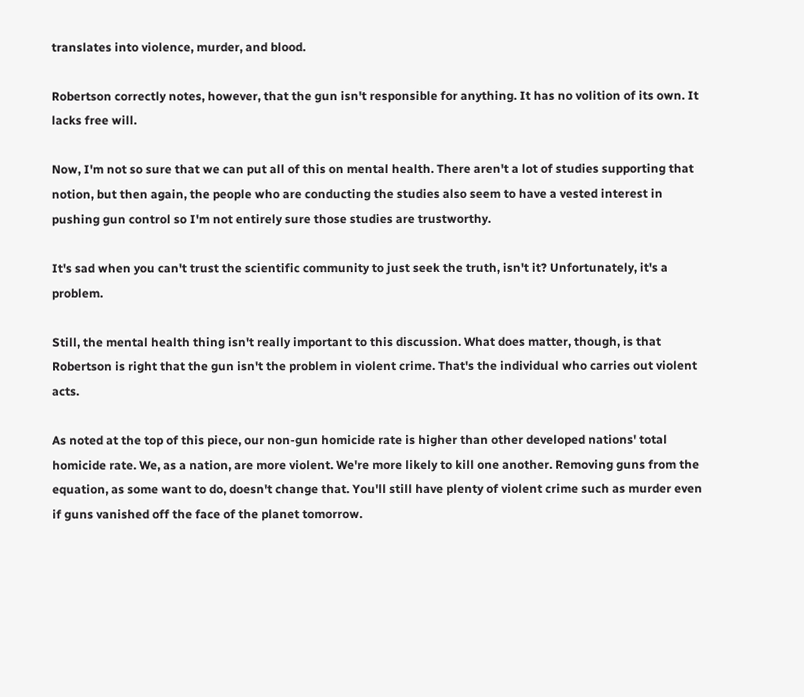translates into violence, murder, and blood.

Robertson correctly notes, however, that the gun isn't responsible for anything. It has no volition of its own. It lacks free will.

Now, I'm not so sure that we can put all of this on mental health. There aren't a lot of studies supporting that notion, but then again, the people who are conducting the studies also seem to have a vested interest in pushing gun control so I'm not entirely sure those studies are trustworthy.

It's sad when you can't trust the scientific community to just seek the truth, isn't it? Unfortunately, it's a problem.

Still, the mental health thing isn't really important to this discussion. What does matter, though, is that Robertson is right that the gun isn't the problem in violent crime. That's the individual who carries out violent acts.

As noted at the top of this piece, our non-gun homicide rate is higher than other developed nations' total homicide rate. We, as a nation, are more violent. We're more likely to kill one another. Removing guns from the equation, as some want to do, doesn't change that. You'll still have plenty of violent crime such as murder even if guns vanished off the face of the planet tomorrow.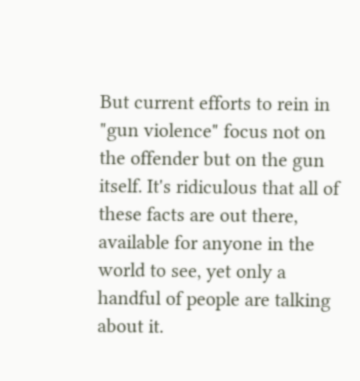But current efforts to rein in "gun violence" focus not on the offender but on the gun itself. It's ridiculous that all of these facts are out there, available for anyone in the world to see, yet only a handful of people are talking about it.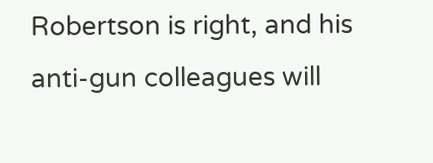Robertson is right, and his anti-gun colleagues will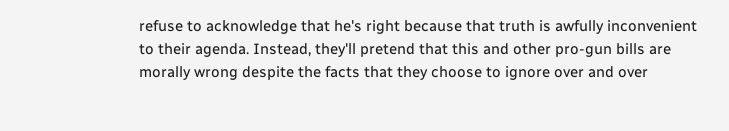refuse to acknowledge that he's right because that truth is awfully inconvenient to their agenda. Instead, they'll pretend that this and other pro-gun bills are morally wrong despite the facts that they choose to ignore over and over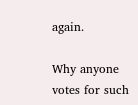again.

Why anyone votes for such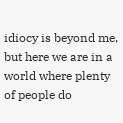idiocy is beyond me, but here we are in a world where plenty of people do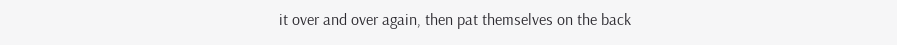it over and over again, then pat themselves on the back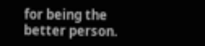for being the better person.